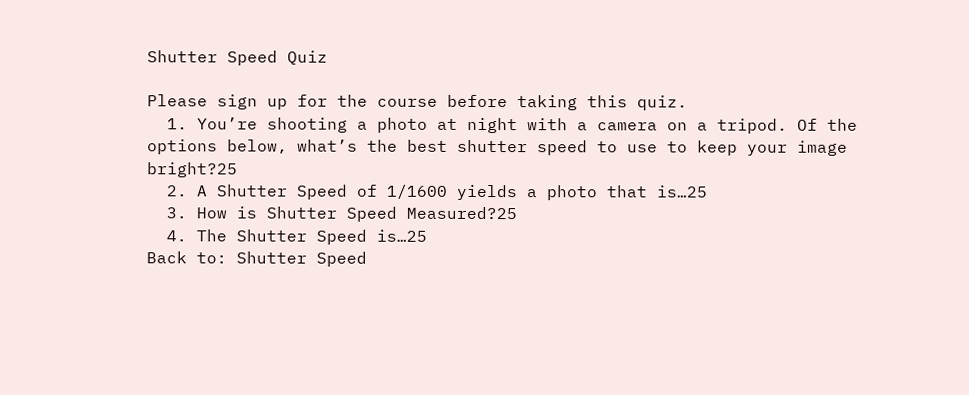Shutter Speed Quiz

Please sign up for the course before taking this quiz.
  1. You’re shooting a photo at night with a camera on a tripod. Of the options below, what’s the best shutter speed to use to keep your image bright?25
  2. A Shutter Speed of 1/1600 yields a photo that is…25
  3. How is Shutter Speed Measured?25
  4. The Shutter Speed is…25
Back to: Shutter Speed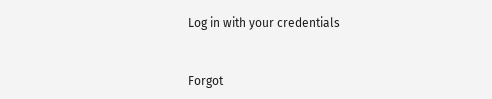Log in with your credentials


Forgot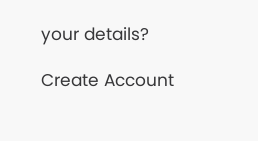your details?

Create Account